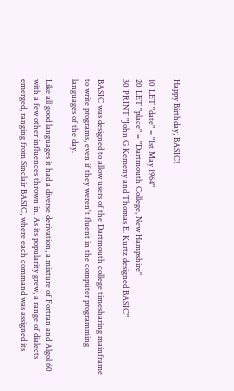Happy Birthday, BASIC!

10 LET "date" = "1st May 1964"
20 LET "place" = "Dartmouth College, New Hampshire"
30 PRINT "John G Kemeny and Thomas E. Kurtz designed BASIC"

BASIC was designed to allow users of the Dartmouth college timesharing mainframe to write programs, even if they weren't fluent in the computer programming languages of the day.

Like all good languages it had a diverse derivation, a mixture of Fortran and Algol 60 with a few other influences thrown in. As its popularity grew, a range of dialects emerged, ranging from Sinclair BASIC, where each command was assigned its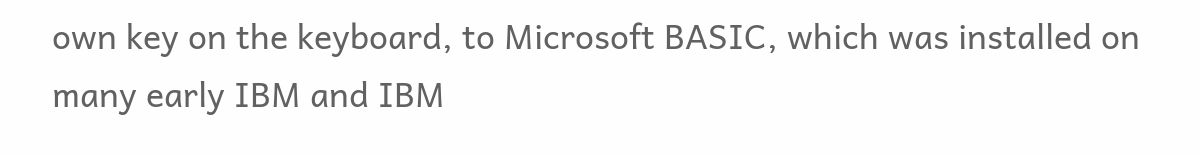own key on the keyboard, to Microsoft BASIC, which was installed on many early IBM and IBM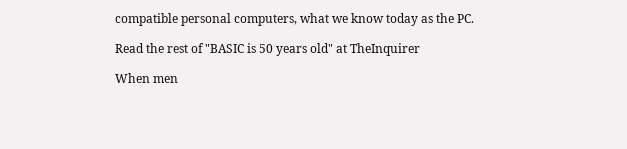compatible personal computers, what we know today as the PC.

Read the rest of "BASIC is 50 years old" at TheInquirer

When men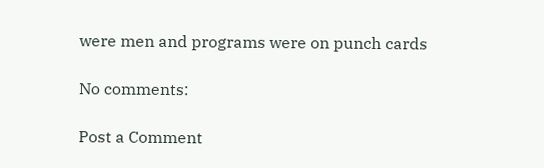were men and programs were on punch cards

No comments:

Post a Comment